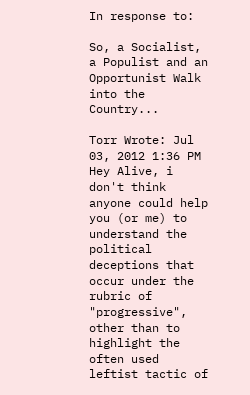In response to:

So, a Socialist, a Populist and an Opportunist Walk into the Country...

Torr Wrote: Jul 03, 2012 1:36 PM
Hey Alive, i don't think anyone could help you (or me) to understand the political deceptions that occur under the rubric of "progressive", other than to highlight the often used leftist tactic of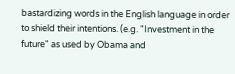bastardizing words in the English language in order to shield their intentions. (e.g. "Investment in the future" as used by Obama and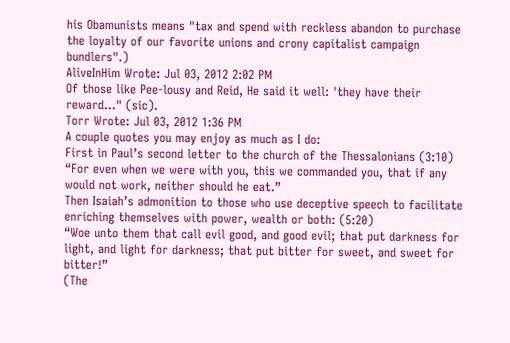his Obamunists means "tax and spend with reckless abandon to purchase the loyalty of our favorite unions and crony capitalist campaign bundlers".)
AliveInHim Wrote: Jul 03, 2012 2:02 PM
Of those like Pee-lousy and Reid, He said it well: 'they have their reward..." (sic).
Torr Wrote: Jul 03, 2012 1:36 PM
A couple quotes you may enjoy as much as I do:
First in Paul’s second letter to the church of the Thessalonians (3:10)
“For even when we were with you, this we commanded you, that if any would not work, neither should he eat.”
Then Isaiah’s admonition to those who use deceptive speech to facilitate enriching themselves with power, wealth or both: (5:20)
“Woe unto them that call evil good, and good evil; that put darkness for light, and light for darkness; that put bitter for sweet, and sweet for bitter!”
(The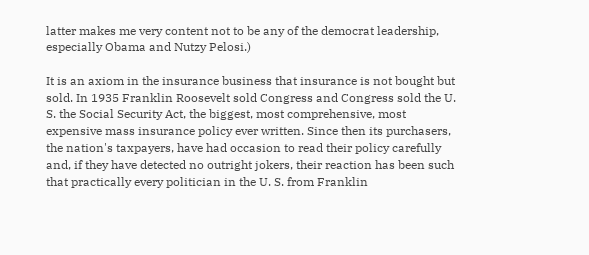latter makes me very content not to be any of the democrat leadership, especially Obama and Nutzy Pelosi.)

It is an axiom in the insurance business that insurance is not bought but sold. In 1935 Franklin Roosevelt sold Congress and Congress sold the U. S. the Social Security Act, the biggest, most comprehensive, most expensive mass insurance policy ever written. Since then its purchasers, the nation's taxpayers, have had occasion to read their policy carefully and, if they have detected no outright jokers, their reaction has been such that practically every politician in the U. S. from Franklin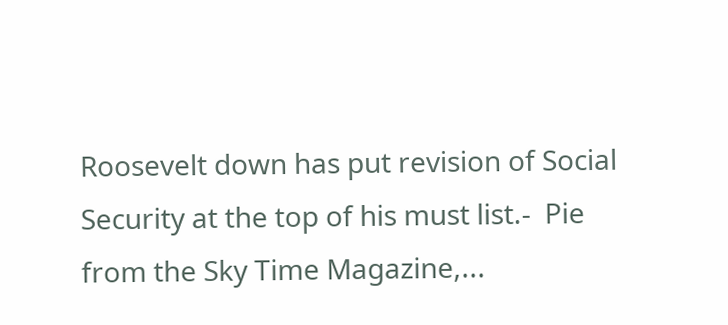Roosevelt down has put revision of Social Security at the top of his must list.-  Pie from the Sky Time Magazine,...